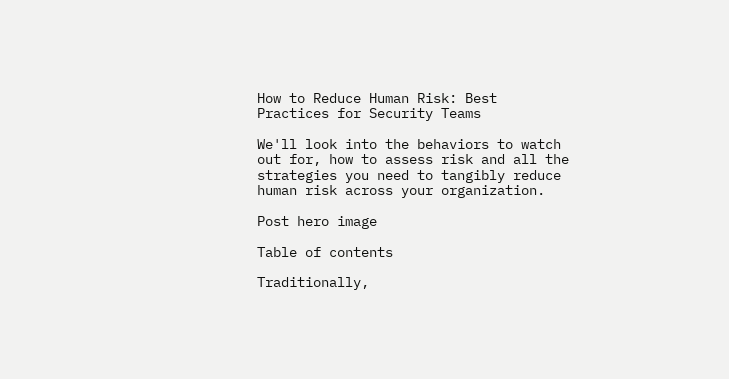How to Reduce Human Risk: Best Practices for Security Teams

We'll look into the behaviors to watch out for, how to assess risk and all the strategies you need to tangibly reduce human risk across your organization.

Post hero image

Table of contents

Traditionally,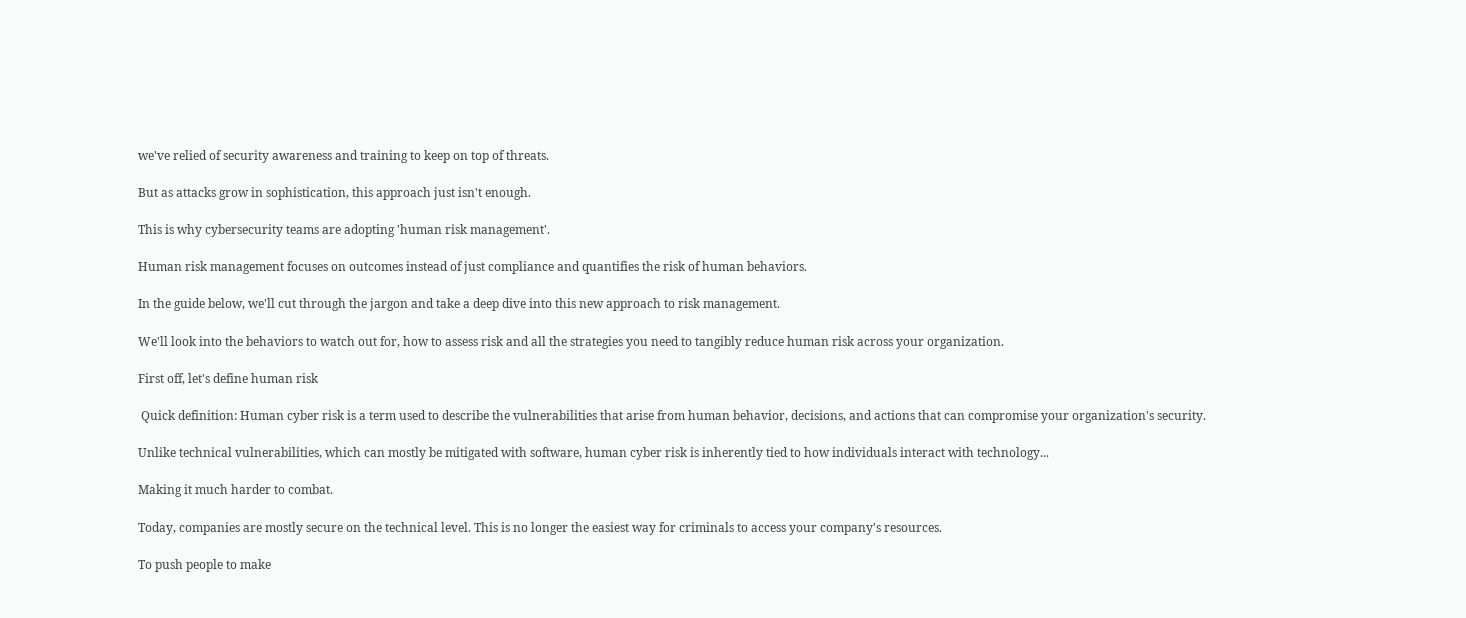we've relied of security awareness and training to keep on top of threats.

But as attacks grow in sophistication, this approach just isn't enough.

This is why cybersecurity teams are adopting 'human risk management'.

Human risk management focuses on outcomes instead of just compliance and quantifies the risk of human behaviors.

In the guide below, we'll cut through the jargon and take a deep dive into this new approach to risk management.

We'll look into the behaviors to watch out for, how to assess risk and all the strategies you need to tangibly reduce human risk across your organization.

First off, let's define human risk

 Quick definition: Human cyber risk is a term used to describe the vulnerabilities that arise from human behavior, decisions, and actions that can compromise your organization's security.

Unlike technical vulnerabilities, which can mostly be mitigated with software, human cyber risk is inherently tied to how individuals interact with technology...

Making it much harder to combat.

Today, companies are mostly secure on the technical level. This is no longer the easiest way for criminals to access your company's resources.

To push people to make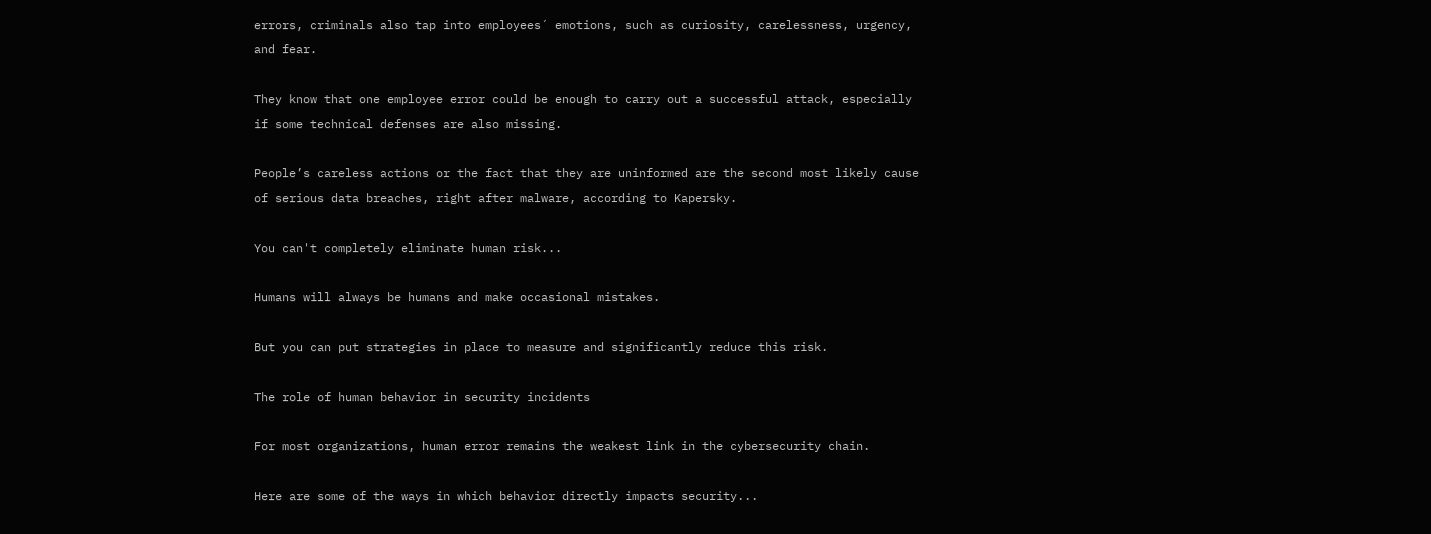errors, criminals also tap into employees´ emotions, such as curiosity, carelessness, urgency, and fear.

They know that one employee error could be enough to carry out a successful attack, especially if some technical defenses are also missing.

People’s careless actions or the fact that they are uninformed are the second most likely cause of serious data breaches, right after malware, according to Kapersky.

You can't completely eliminate human risk...

Humans will always be humans and make occasional mistakes.

But you can put strategies in place to measure and significantly reduce this risk.

The role of human behavior in security incidents

For most organizations, human error remains the weakest link in the cybersecurity chain.

Here are some of the ways in which behavior directly impacts security...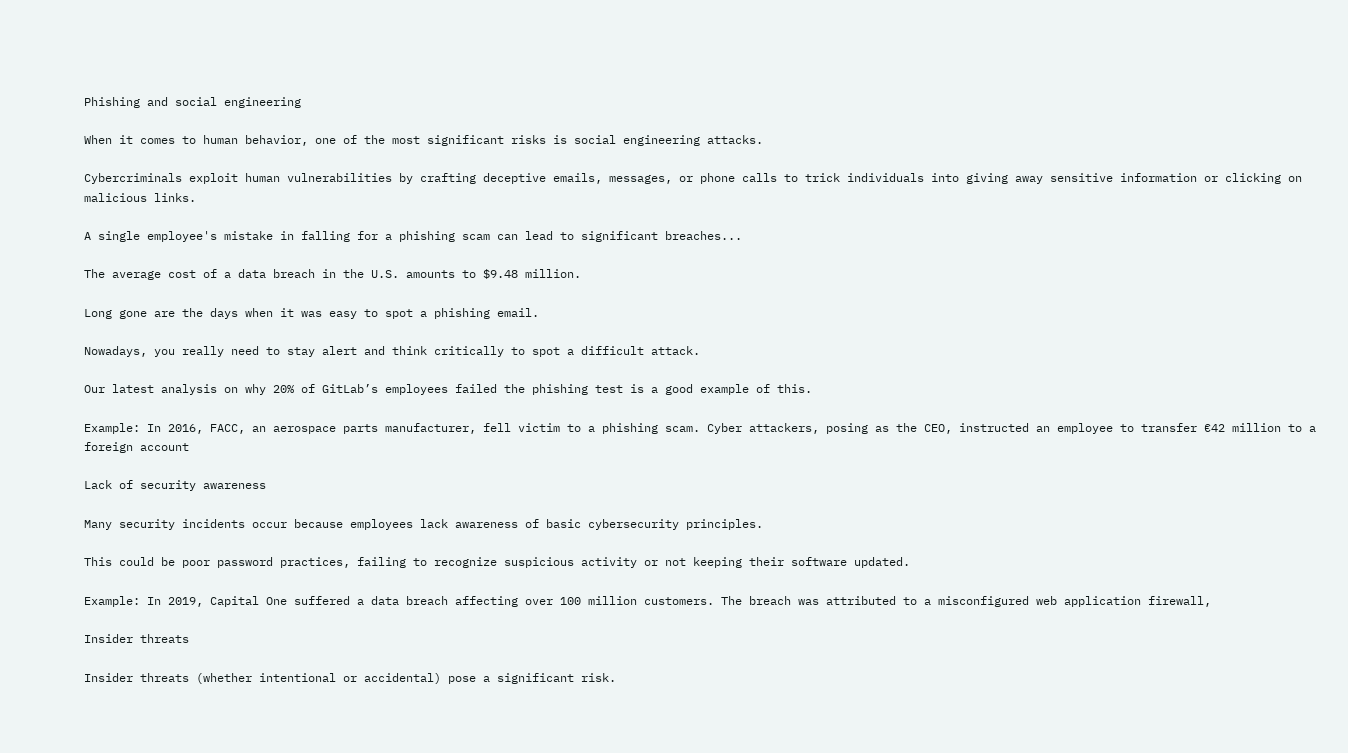Phishing and social engineering

When it comes to human behavior, one of the most significant risks is social engineering attacks.

Cybercriminals exploit human vulnerabilities by crafting deceptive emails, messages, or phone calls to trick individuals into giving away sensitive information or clicking on malicious links.

A single employee's mistake in falling for a phishing scam can lead to significant breaches...

The average cost of a data breach in the U.S. amounts to $9.48 million.

Long gone are the days when it was easy to spot a phishing email.

Nowadays, you really need to stay alert and think critically to spot a difficult attack.

Our latest analysis on why 20% of GitLab’s employees failed the phishing test is a good example of this.

Example: In 2016, FACC, an aerospace parts manufacturer, fell victim to a phishing scam. Cyber attackers, posing as the CEO, instructed an employee to transfer €42 million to a foreign account

Lack of security awareness

Many security incidents occur because employees lack awareness of basic cybersecurity principles.

This could be poor password practices, failing to recognize suspicious activity or not keeping their software updated.

Example: In 2019, Capital One suffered a data breach affecting over 100 million customers. The breach was attributed to a misconfigured web application firewall,

Insider threats

Insider threats (whether intentional or accidental) pose a significant risk.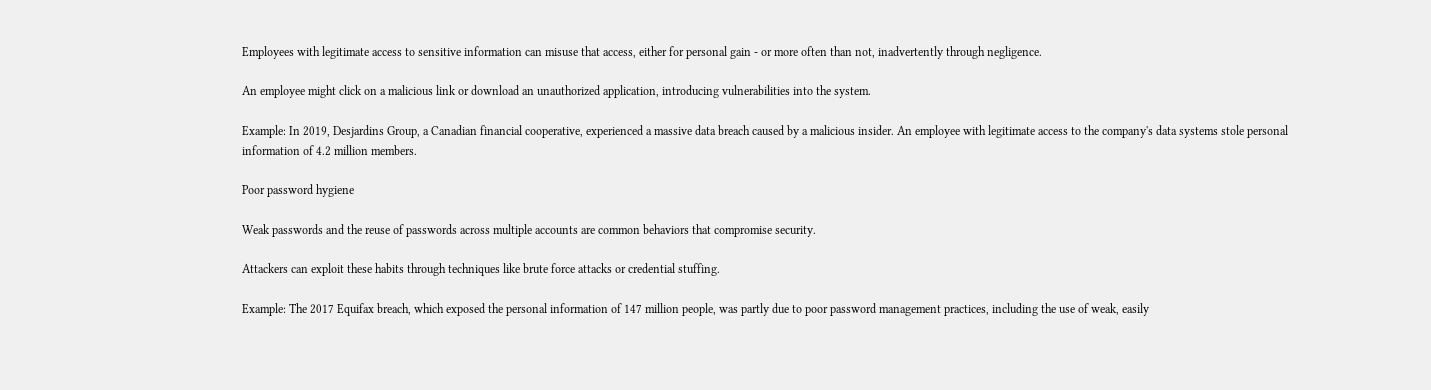Employees with legitimate access to sensitive information can misuse that access, either for personal gain - or more often than not, inadvertently through negligence.

An employee might click on a malicious link or download an unauthorized application, introducing vulnerabilities into the system.

Example: In 2019, Desjardins Group, a Canadian financial cooperative, experienced a massive data breach caused by a malicious insider. An employee with legitimate access to the company's data systems stole personal information of 4.2 million members.

Poor password hygiene

Weak passwords and the reuse of passwords across multiple accounts are common behaviors that compromise security.

Attackers can exploit these habits through techniques like brute force attacks or credential stuffing.

Example: The 2017 Equifax breach, which exposed the personal information of 147 million people, was partly due to poor password management practices, including the use of weak, easily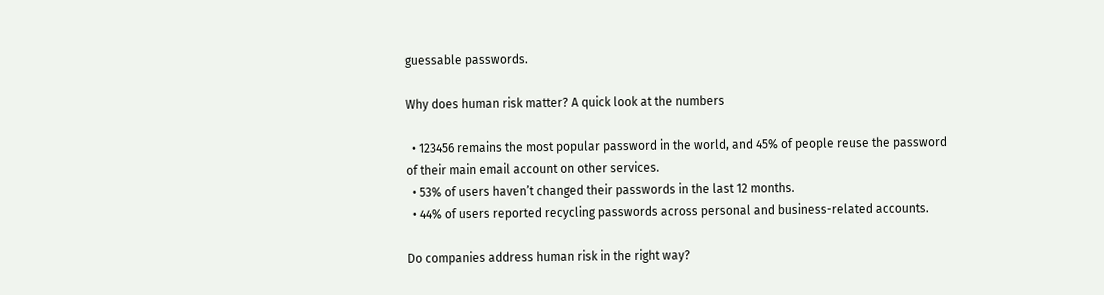guessable passwords.

Why does human risk matter? A quick look at the numbers

  • 123456 remains the most popular password in the world, and 45% of people reuse the password of their main email account on other services.
  • 53% of users haven’t changed their passwords in the last 12 months.
  • 44% of users reported recycling passwords across personal and business-related accounts.

Do companies address human risk in the right way?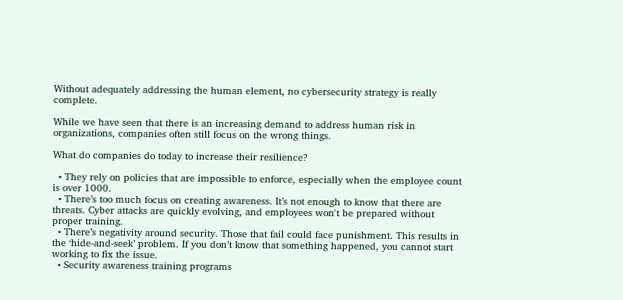Without adequately addressing the human element, no cybersecurity strategy is really complete.

While we have seen that there is an increasing demand to address human risk in organizations, companies often still focus on the wrong things.

What do companies do today to increase their resilience?

  • They rely on policies that are impossible to enforce, especially when the employee count is over 1000.
  • There’s too much focus on creating awareness. It’s not enough to know that there are threats. Cyber attacks are quickly evolving, and employees won't be prepared without proper training.
  • There’s negativity around security. Those that fail could face punishment. This results in the ‘hide-and-seek’ problem. If you don’t know that something happened, you cannot start working to fix the issue.
  • Security awareness training programs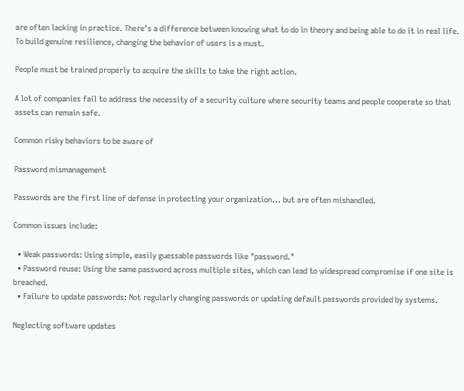are often lacking in practice. There’s a difference between knowing what to do in theory and being able to do it in real life.
To build genuine resilience, changing the behavior of users is a must.

People must be trained properly to acquire the skills to take the right action.

A lot of companies fail to address the necessity of a security culture where security teams and people cooperate so that assets can remain safe.

Common risky behaviors to be aware of

Password mismanagement

Passwords are the first line of defense in protecting your organization... but are often mishandled.

Common issues include:

  • Weak passwords: Using simple, easily guessable passwords like "password."
  • Password reuse: Using the same password across multiple sites, which can lead to widespread compromise if one site is breached.
  • Failure to update passwords: Not regularly changing passwords or updating default passwords provided by systems.

Neglecting software updates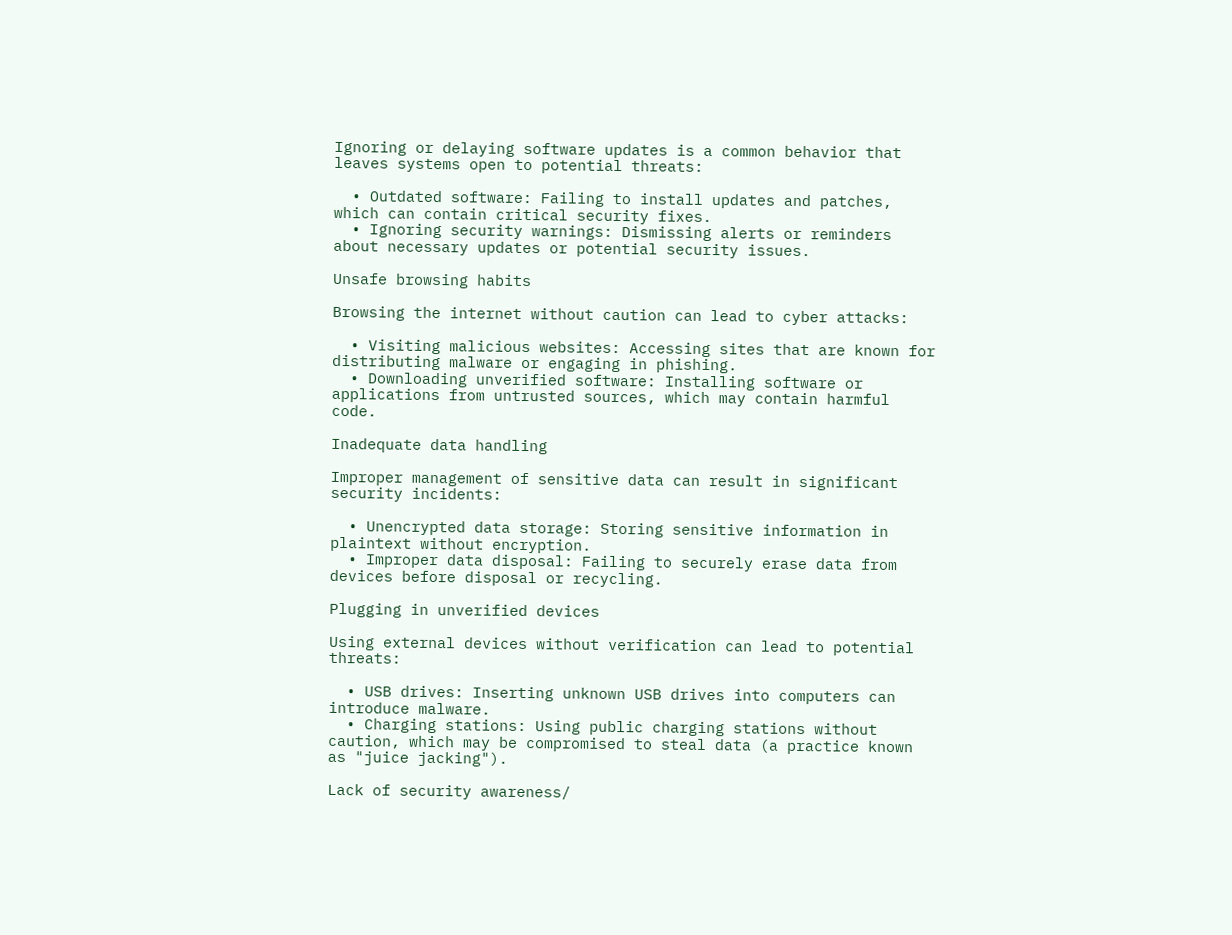Ignoring or delaying software updates is a common behavior that leaves systems open to potential threats:

  • Outdated software: Failing to install updates and patches, which can contain critical security fixes.
  • Ignoring security warnings: Dismissing alerts or reminders about necessary updates or potential security issues.

Unsafe browsing habits

Browsing the internet without caution can lead to cyber attacks:

  • Visiting malicious websites: Accessing sites that are known for distributing malware or engaging in phishing.
  • Downloading unverified software: Installing software or applications from untrusted sources, which may contain harmful code.

Inadequate data handling

Improper management of sensitive data can result in significant security incidents:

  • Unencrypted data storage: Storing sensitive information in plaintext without encryption.
  • Improper data disposal: Failing to securely erase data from devices before disposal or recycling.

Plugging in unverified devices

Using external devices without verification can lead to potential threats:

  • USB drives: Inserting unknown USB drives into computers can introduce malware.
  • Charging stations: Using public charging stations without caution, which may be compromised to steal data (a practice known as "juice jacking").

Lack of security awareness/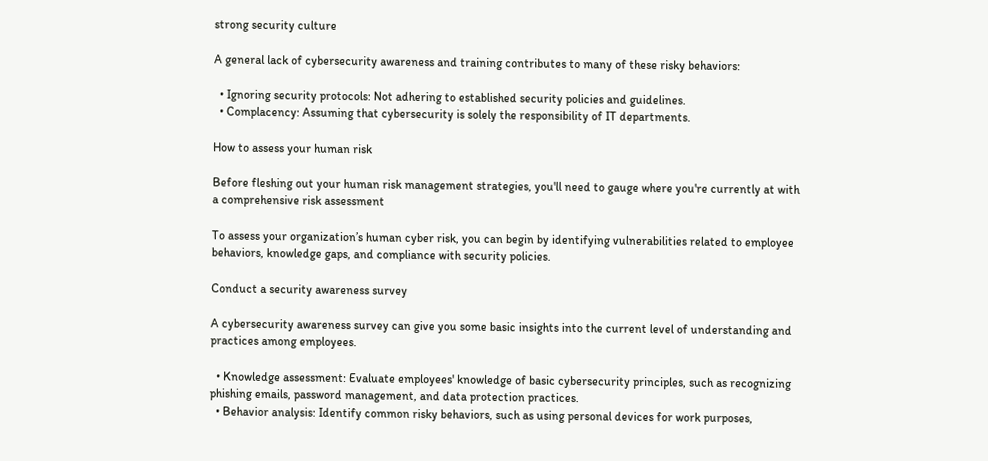strong security culture

A general lack of cybersecurity awareness and training contributes to many of these risky behaviors:

  • Ignoring security protocols: Not adhering to established security policies and guidelines.
  • Complacency: Assuming that cybersecurity is solely the responsibility of IT departments.

How to assess your human risk

Before fleshing out your human risk management strategies, you'll need to gauge where you're currently at with a comprehensive risk assessment

To assess your organization’s human cyber risk, you can begin by identifying vulnerabilities related to employee behaviors, knowledge gaps, and compliance with security policies.

Conduct a security awareness survey

A cybersecurity awareness survey can give you some basic insights into the current level of understanding and practices among employees.

  • Knowledge assessment: Evaluate employees' knowledge of basic cybersecurity principles, such as recognizing phishing emails, password management, and data protection practices.
  • Behavior analysis: Identify common risky behaviors, such as using personal devices for work purposes,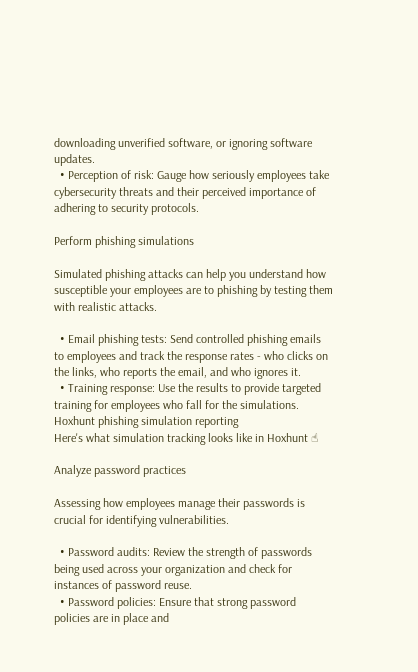downloading unverified software, or ignoring software updates.
  • Perception of risk: Gauge how seriously employees take cybersecurity threats and their perceived importance of adhering to security protocols.

Perform phishing simulations

Simulated phishing attacks can help you understand how susceptible your employees are to phishing by testing them with realistic attacks.

  • Email phishing tests: Send controlled phishing emails to employees and track the response rates - who clicks on the links, who reports the email, and who ignores it.
  • Training response: Use the results to provide targeted training for employees who fall for the simulations.
Hoxhunt phishing simulation reporting
Here's what simulation tracking looks like in Hoxhunt ☝

Analyze password practices

Assessing how employees manage their passwords is crucial for identifying vulnerabilities.

  • Password audits: Review the strength of passwords being used across your organization and check for instances of password reuse.
  • Password policies: Ensure that strong password policies are in place and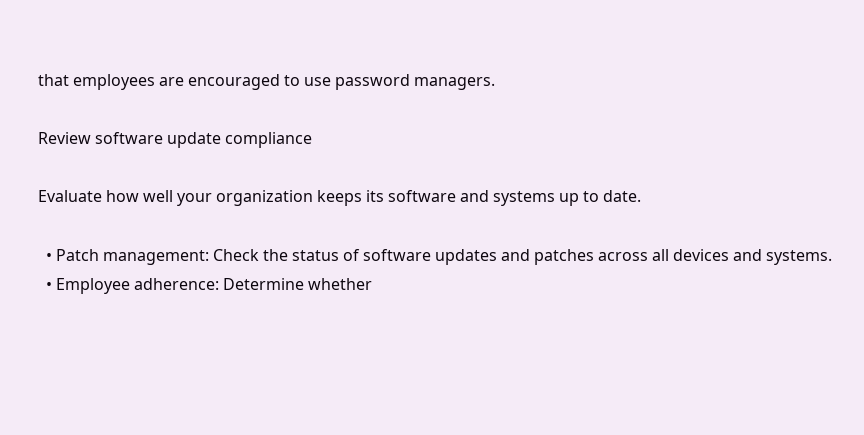that employees are encouraged to use password managers.

Review software update compliance

Evaluate how well your organization keeps its software and systems up to date.

  • Patch management: Check the status of software updates and patches across all devices and systems.
  • Employee adherence: Determine whether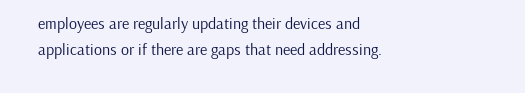employees are regularly updating their devices and applications or if there are gaps that need addressing.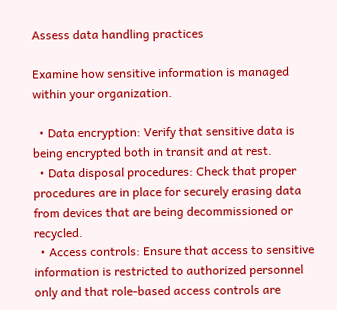Assess data handling practices

Examine how sensitive information is managed within your organization.

  • Data encryption: Verify that sensitive data is being encrypted both in transit and at rest.
  • Data disposal procedures: Check that proper procedures are in place for securely erasing data from devices that are being decommissioned or recycled.
  • Access controls: Ensure that access to sensitive information is restricted to authorized personnel only and that role-based access controls are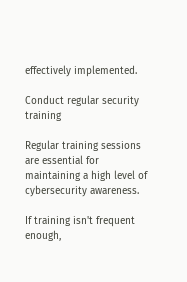effectively implemented.

Conduct regular security training

Regular training sessions are essential for maintaining a high level of cybersecurity awareness.

If training isn't frequent enough,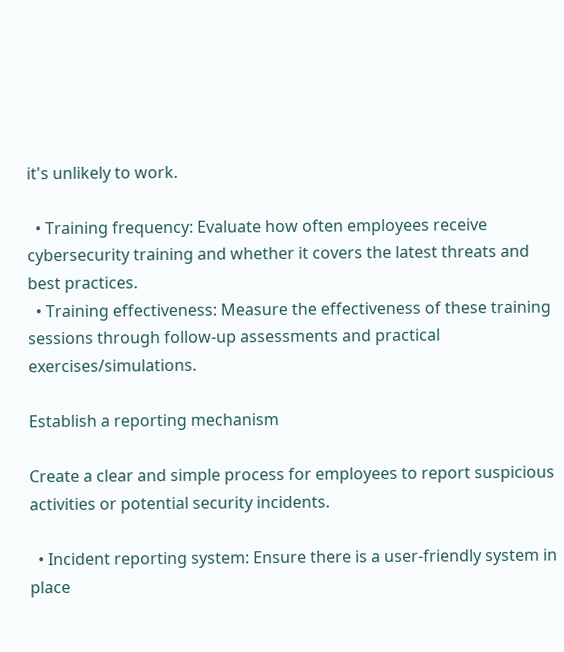it's unlikely to work.

  • Training frequency: Evaluate how often employees receive cybersecurity training and whether it covers the latest threats and best practices.
  • Training effectiveness: Measure the effectiveness of these training sessions through follow-up assessments and practical exercises/simulations.

Establish a reporting mechanism

Create a clear and simple process for employees to report suspicious activities or potential security incidents.

  • Incident reporting system: Ensure there is a user-friendly system in place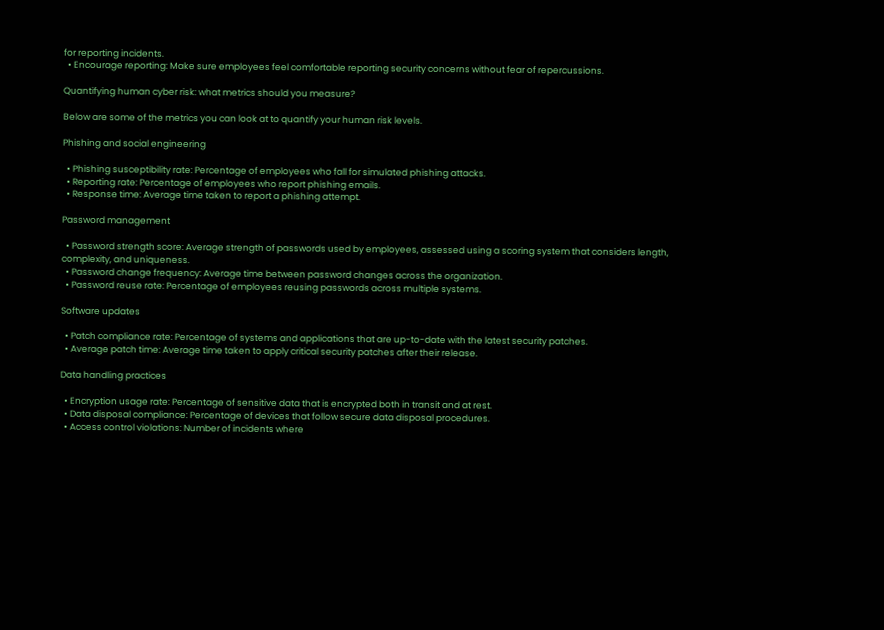for reporting incidents.
  • Encourage reporting: Make sure employees feel comfortable reporting security concerns without fear of repercussions.

Quantifying human cyber risk: what metrics should you measure?

Below are some of the metrics you can look at to quantify your human risk levels.

Phishing and social engineering

  • Phishing susceptibility rate: Percentage of employees who fall for simulated phishing attacks.
  • Reporting rate: Percentage of employees who report phishing emails.
  • Response time: Average time taken to report a phishing attempt.

Password management

  • Password strength score: Average strength of passwords used by employees, assessed using a scoring system that considers length, complexity, and uniqueness.
  • Password change frequency: Average time between password changes across the organization.
  • Password reuse rate: Percentage of employees reusing passwords across multiple systems.

Software updates

  • Patch compliance rate: Percentage of systems and applications that are up-to-date with the latest security patches.
  • Average patch time: Average time taken to apply critical security patches after their release.

Data handling practices

  • Encryption usage rate: Percentage of sensitive data that is encrypted both in transit and at rest.
  • Data disposal compliance: Percentage of devices that follow secure data disposal procedures.
  • Access control violations: Number of incidents where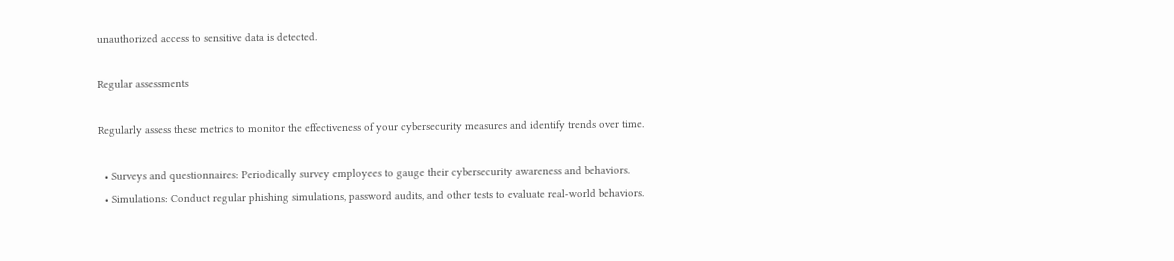unauthorized access to sensitive data is detected.

Regular assessments

Regularly assess these metrics to monitor the effectiveness of your cybersecurity measures and identify trends over time.

  • Surveys and questionnaires: Periodically survey employees to gauge their cybersecurity awareness and behaviors.
  • Simulations: Conduct regular phishing simulations, password audits, and other tests to evaluate real-world behaviors.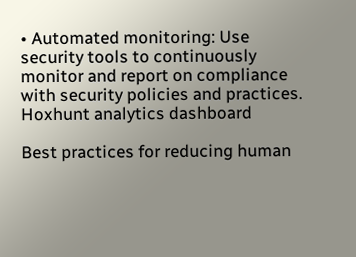• Automated monitoring: Use security tools to continuously monitor and report on compliance with security policies and practices.
Hoxhunt analytics dashboard

Best practices for reducing human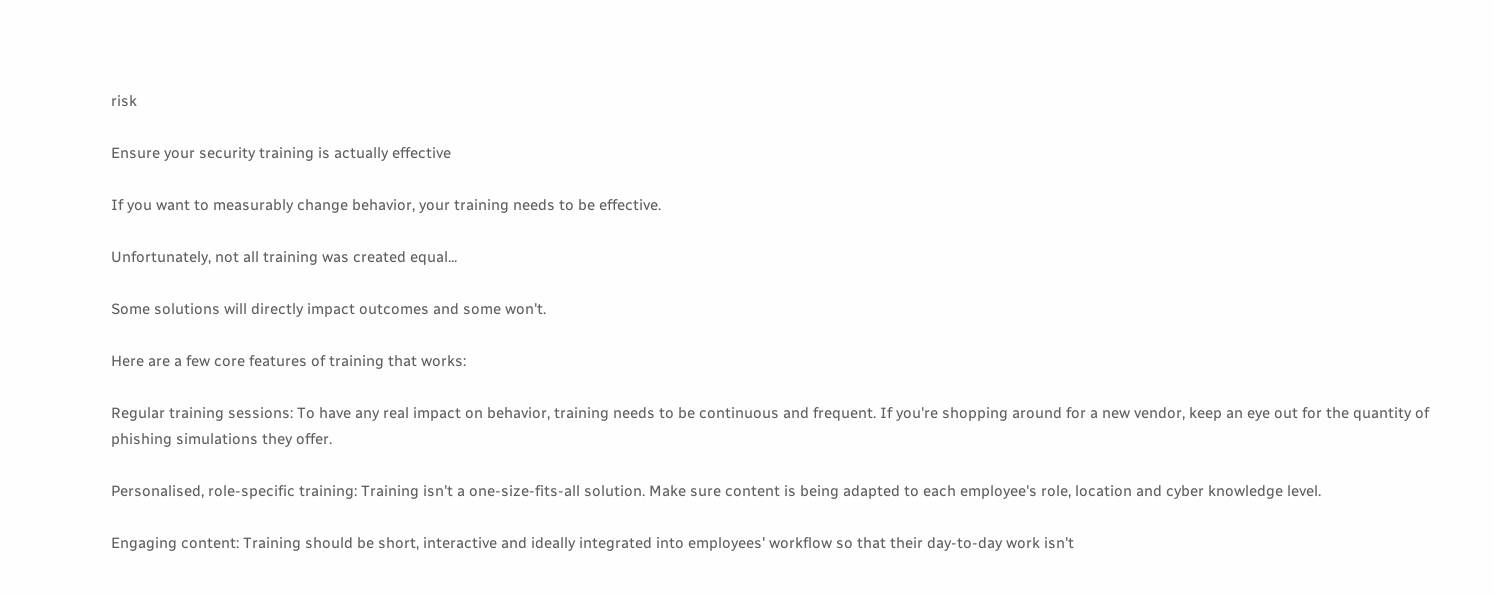risk

Ensure your security training is actually effective

If you want to measurably change behavior, your training needs to be effective.

Unfortunately, not all training was created equal...

Some solutions will directly impact outcomes and some won't.

Here are a few core features of training that works:

Regular training sessions: To have any real impact on behavior, training needs to be continuous and frequent. If you're shopping around for a new vendor, keep an eye out for the quantity of phishing simulations they offer.

Personalised, role-specific training: Training isn't a one-size-fits-all solution. Make sure content is being adapted to each employee's role, location and cyber knowledge level.

Engaging content: Training should be short, interactive and ideally integrated into employees' workflow so that their day-to-day work isn't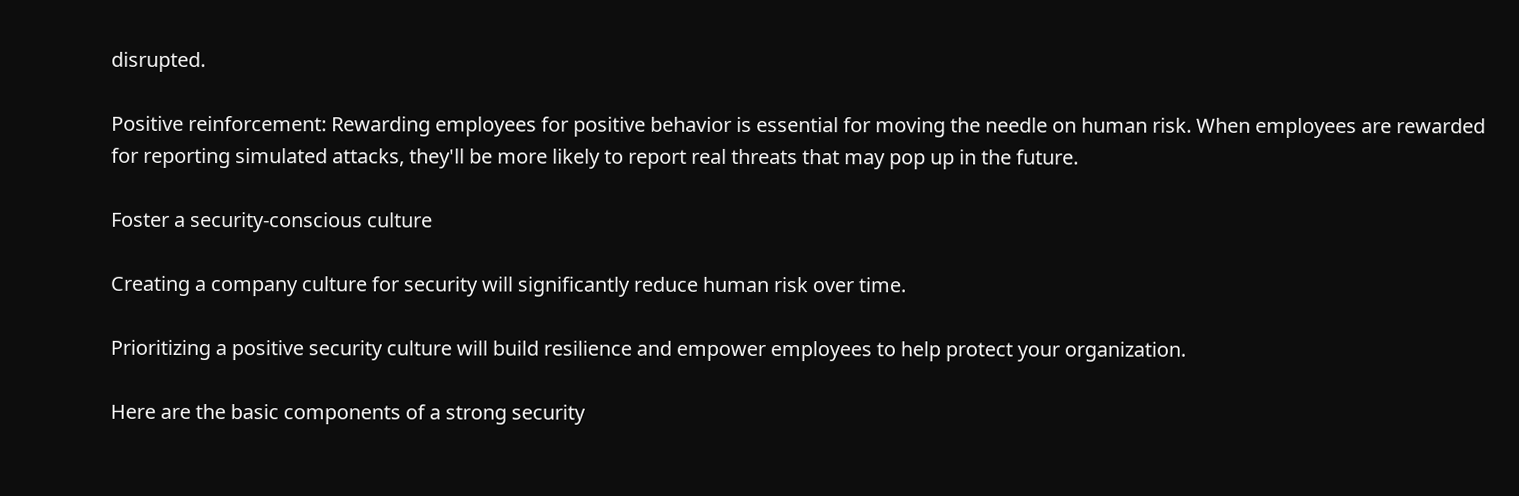disrupted.

Positive reinforcement: Rewarding employees for positive behavior is essential for moving the needle on human risk. When employees are rewarded for reporting simulated attacks, they'll be more likely to report real threats that may pop up in the future.

Foster a security-conscious culture

Creating a company culture for security will significantly reduce human risk over time.

Prioritizing a positive security culture will build resilience and empower employees to help protect your organization.

Here are the basic components of a strong security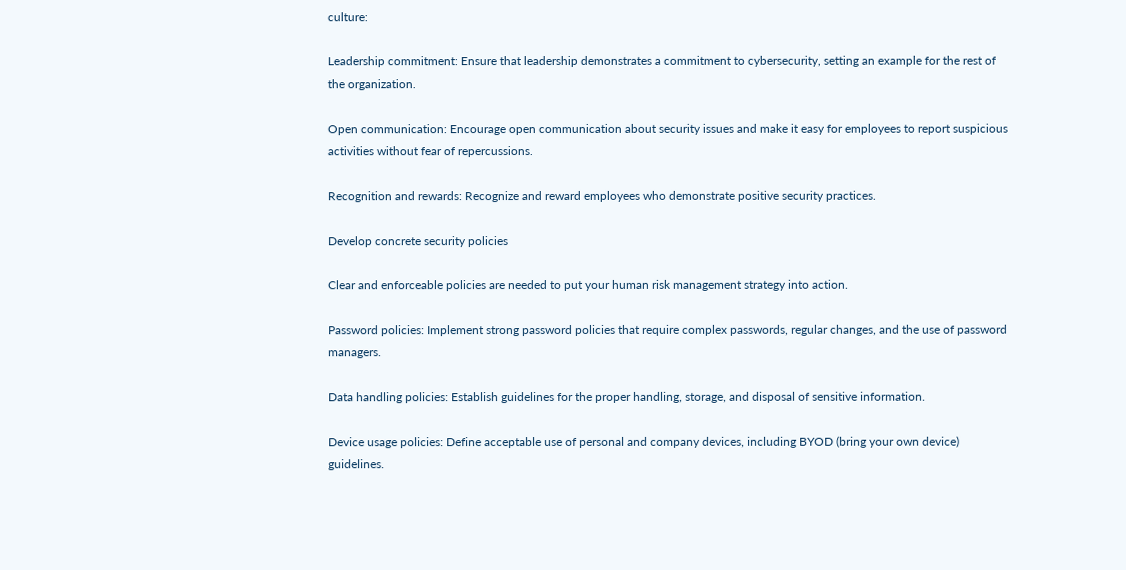culture:

Leadership commitment: Ensure that leadership demonstrates a commitment to cybersecurity, setting an example for the rest of the organization.

Open communication: Encourage open communication about security issues and make it easy for employees to report suspicious activities without fear of repercussions.

Recognition and rewards: Recognize and reward employees who demonstrate positive security practices.

Develop concrete security policies

Clear and enforceable policies are needed to put your human risk management strategy into action.

Password policies: Implement strong password policies that require complex passwords, regular changes, and the use of password managers.

Data handling policies: Establish guidelines for the proper handling, storage, and disposal of sensitive information.

Device usage policies: Define acceptable use of personal and company devices, including BYOD (bring your own device) guidelines.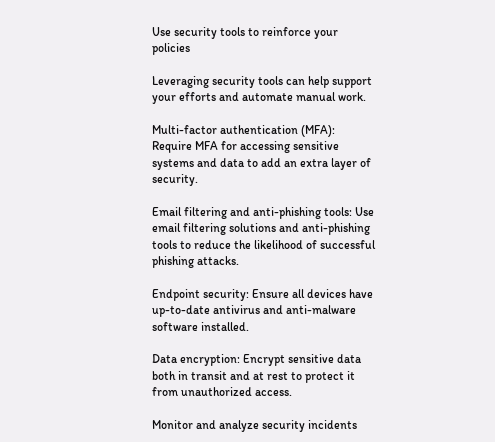Use security tools to reinforce your policies

Leveraging security tools can help support your efforts and automate manual work.

Multi-factor authentication (MFA): Require MFA for accessing sensitive systems and data to add an extra layer of security.

Email filtering and anti-phishing tools: Use email filtering solutions and anti-phishing tools to reduce the likelihood of successful phishing attacks.

Endpoint security: Ensure all devices have up-to-date antivirus and anti-malware software installed.

Data encryption: Encrypt sensitive data both in transit and at rest to protect it from unauthorized access.

Monitor and analyze security incidents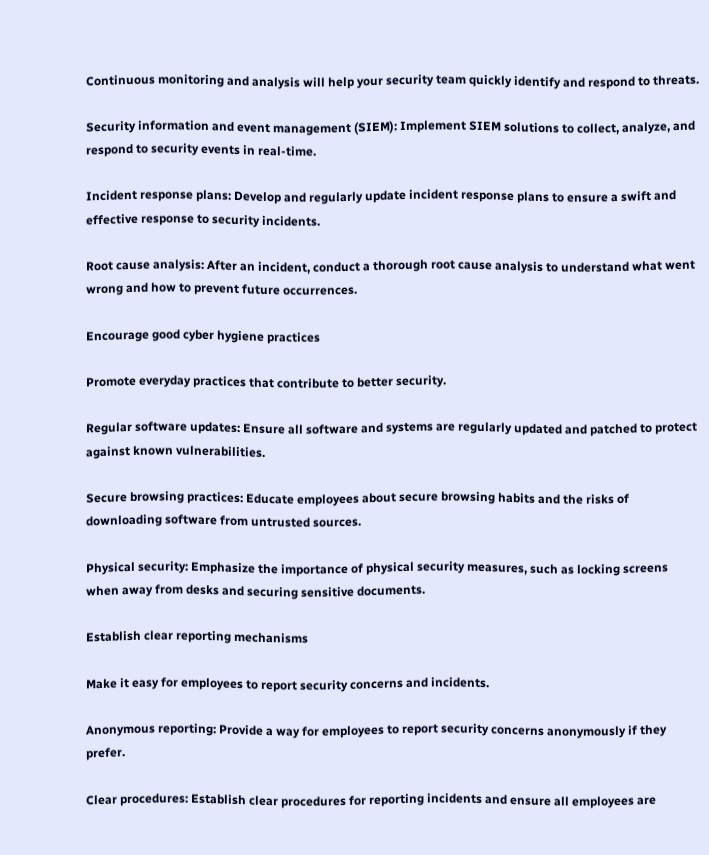Continuous monitoring and analysis will help your security team quickly identify and respond to threats.

Security information and event management (SIEM): Implement SIEM solutions to collect, analyze, and respond to security events in real-time.

Incident response plans: Develop and regularly update incident response plans to ensure a swift and effective response to security incidents.

Root cause analysis: After an incident, conduct a thorough root cause analysis to understand what went wrong and how to prevent future occurrences.

Encourage good cyber hygiene practices

Promote everyday practices that contribute to better security.

Regular software updates: Ensure all software and systems are regularly updated and patched to protect against known vulnerabilities.

Secure browsing practices: Educate employees about secure browsing habits and the risks of downloading software from untrusted sources.

Physical security: Emphasize the importance of physical security measures, such as locking screens when away from desks and securing sensitive documents.

Establish clear reporting mechanisms

Make it easy for employees to report security concerns and incidents.

Anonymous reporting: Provide a way for employees to report security concerns anonymously if they prefer.

Clear procedures: Establish clear procedures for reporting incidents and ensure all employees are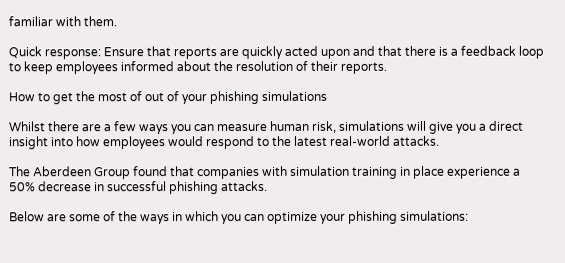familiar with them.

Quick response: Ensure that reports are quickly acted upon and that there is a feedback loop to keep employees informed about the resolution of their reports.

How to get the most of out of your phishing simulations

Whilst there are a few ways you can measure human risk, simulations will give you a direct insight into how employees would respond to the latest real-world attacks.

The Aberdeen Group found that companies with simulation training in place experience a 50% decrease in successful phishing attacks.

Below are some of the ways in which you can optimize your phishing simulations: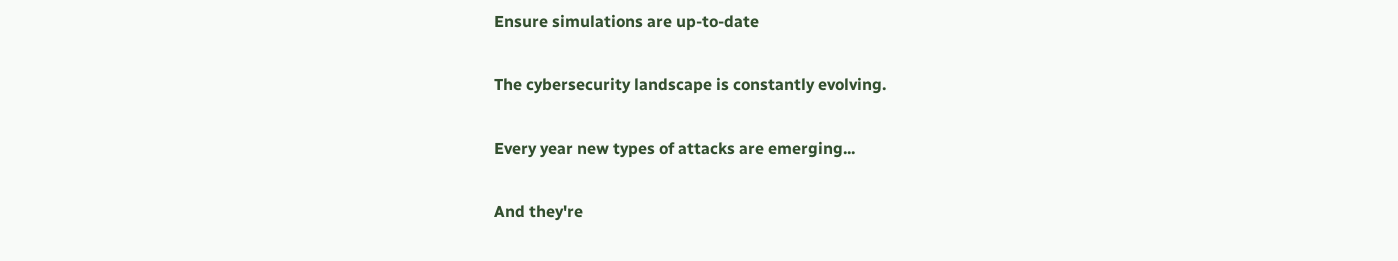Ensure simulations are up-to-date

The cybersecurity landscape is constantly evolving.

Every year new types of attacks are emerging...

And they're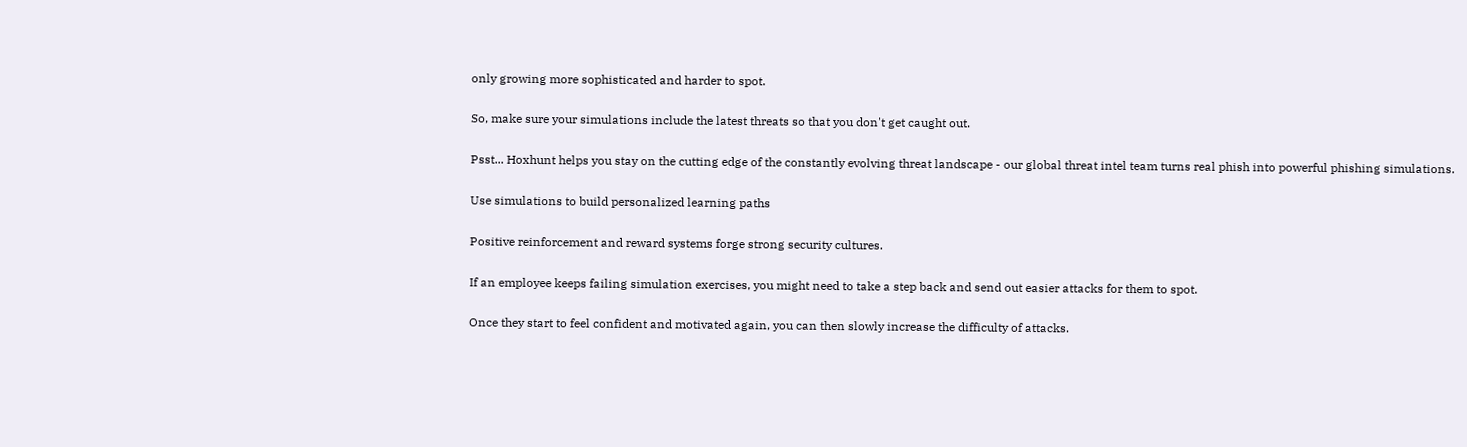only growing more sophisticated and harder to spot.

So, make sure your simulations include the latest threats so that you don't get caught out.

Psst... Hoxhunt helps you stay on the cutting edge of the constantly evolving threat landscape - our global threat intel team turns real phish into powerful phishing simulations.

Use simulations to build personalized learning paths

Positive reinforcement and reward systems forge strong security cultures.

If an employee keeps failing simulation exercises, you might need to take a step back and send out easier attacks for them to spot.

Once they start to feel confident and motivated again, you can then slowly increase the difficulty of attacks.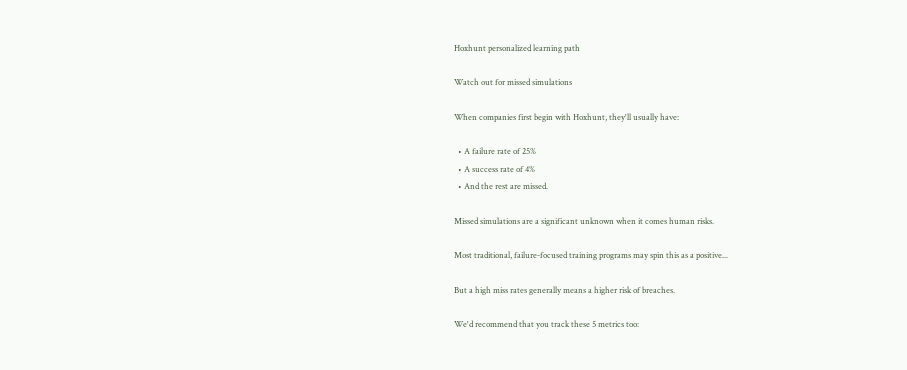Hoxhunt personalized learning path

Watch out for missed simulations

When companies first begin with Hoxhunt, they'll usually have:

  • A failure rate of 25%
  • A success rate of 4%
  • And the rest are missed.

Missed simulations are a significant unknown when it comes human risks.

Most traditional, failure-focused training programs may spin this as a positive...

But a high miss rates generally means a higher risk of breaches.

We'd recommend that you track these 5 metrics too: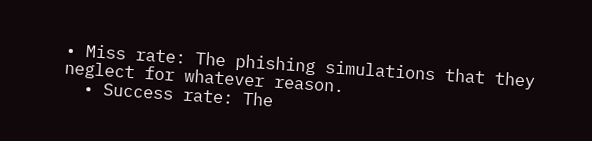• Miss rate: The phishing simulations that they neglect for whatever reason.
  • Success rate: The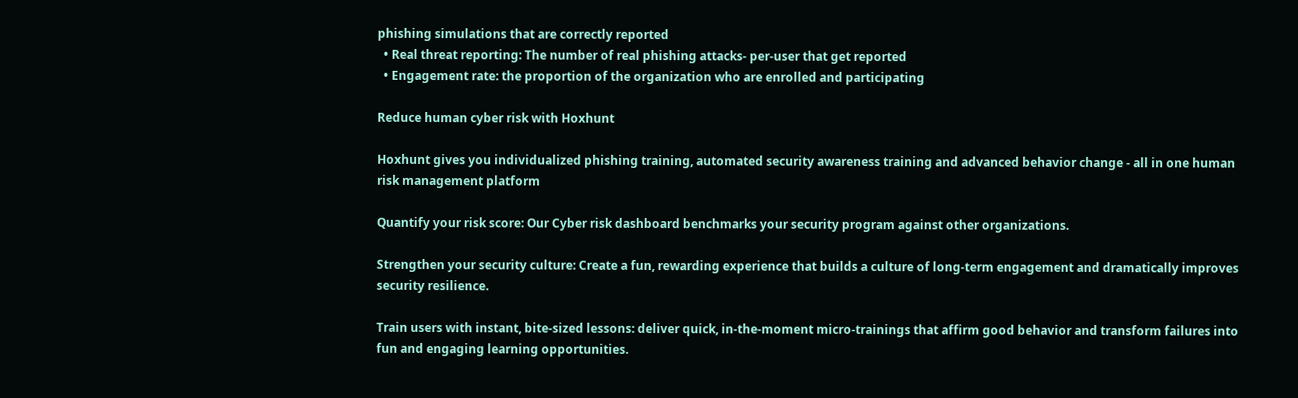phishing simulations that are correctly reported
  • Real threat reporting: The number of real phishing attacks- per-user that get reported
  • Engagement rate: the proportion of the organization who are enrolled and participating

Reduce human cyber risk with Hoxhunt

Hoxhunt gives you individualized phishing training, automated security awareness training and advanced behavior change - all in one human risk management platform

Quantify your risk score: Our Cyber risk dashboard benchmarks your security program against other organizations.

Strengthen your security culture: Create a fun, rewarding experience that builds a culture of long-term engagement and dramatically improves security resilience.

Train users with instant, bite-sized lessons: deliver quick, in-the-moment micro-trainings that affirm good behavior and transform failures into fun and engaging learning opportunities.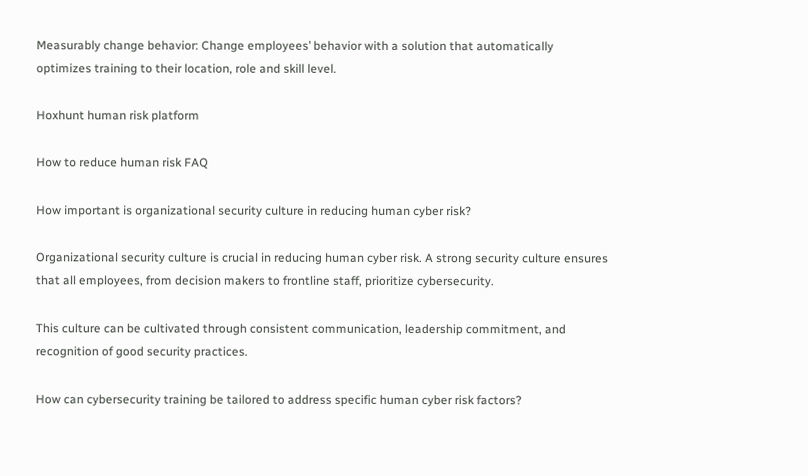Measurably change behavior: Change employees’ behavior with a solution that automatically optimizes training to their location, role and skill level.

Hoxhunt human risk platform

How to reduce human risk FAQ

How important is organizational security culture in reducing human cyber risk?

Organizational security culture is crucial in reducing human cyber risk. A strong security culture ensures that all employees, from decision makers to frontline staff, prioritize cybersecurity.

This culture can be cultivated through consistent communication, leadership commitment, and recognition of good security practices.

How can cybersecurity training be tailored to address specific human cyber risk factors?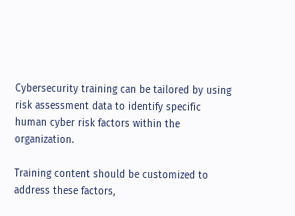Cybersecurity training can be tailored by using risk assessment data to identify specific human cyber risk factors within the organization.

Training content should be customized to address these factors,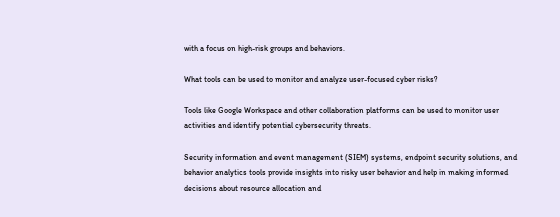with a focus on high-risk groups and behaviors.

What tools can be used to monitor and analyze user-focused cyber risks?

Tools like Google Workspace and other collaboration platforms can be used to monitor user activities and identify potential cybersecurity threats.

Security information and event management (SIEM) systems, endpoint security solutions, and behavior analytics tools provide insights into risky user behavior and help in making informed decisions about resource allocation and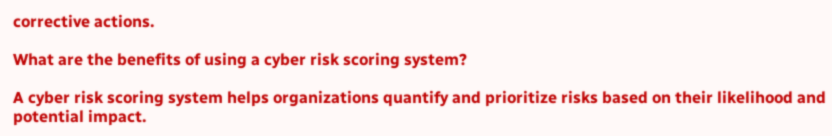corrective actions.

What are the benefits of using a cyber risk scoring system?

A cyber risk scoring system helps organizations quantify and prioritize risks based on their likelihood and potential impact.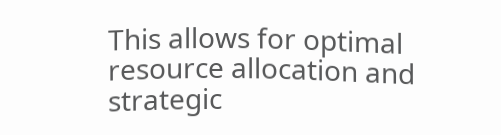This allows for optimal resource allocation and strategic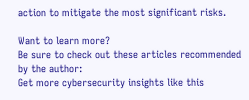action to mitigate the most significant risks.

Want to learn more?
Be sure to check out these articles recommended by the author:
Get more cybersecurity insights like this